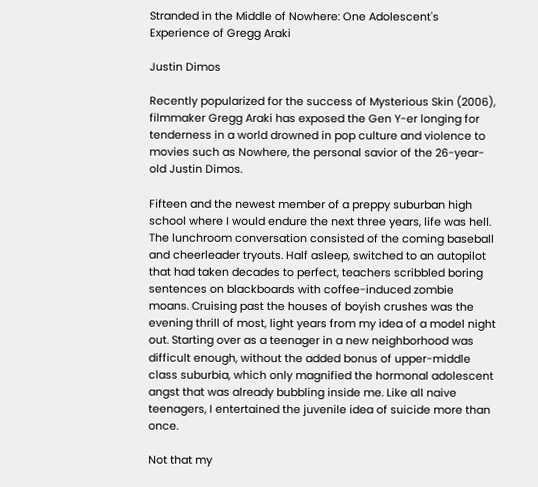Stranded in the Middle of Nowhere: One Adolescent's Experience of Gregg Araki

Justin Dimos

Recently popularized for the success of Mysterious Skin (2006), filmmaker Gregg Araki has exposed the Gen Y-er longing for tenderness in a world drowned in pop culture and violence to movies such as Nowhere, the personal savior of the 26-year-old Justin Dimos.

Fifteen and the newest member of a preppy suburban high school where I would endure the next three years, life was hell. The lunchroom conversation consisted of the coming baseball and cheerleader tryouts. Half asleep, switched to an autopilot that had taken decades to perfect, teachers scribbled boring sentences on blackboards with coffee-induced zombie moans. Cruising past the houses of boyish crushes was the evening thrill of most, light years from my idea of a model night out. Starting over as a teenager in a new neighborhood was difficult enough, without the added bonus of upper-middle class suburbia, which only magnified the hormonal adolescent angst that was already bubbling inside me. Like all naive teenagers, I entertained the juvenile idea of suicide more than once.

Not that my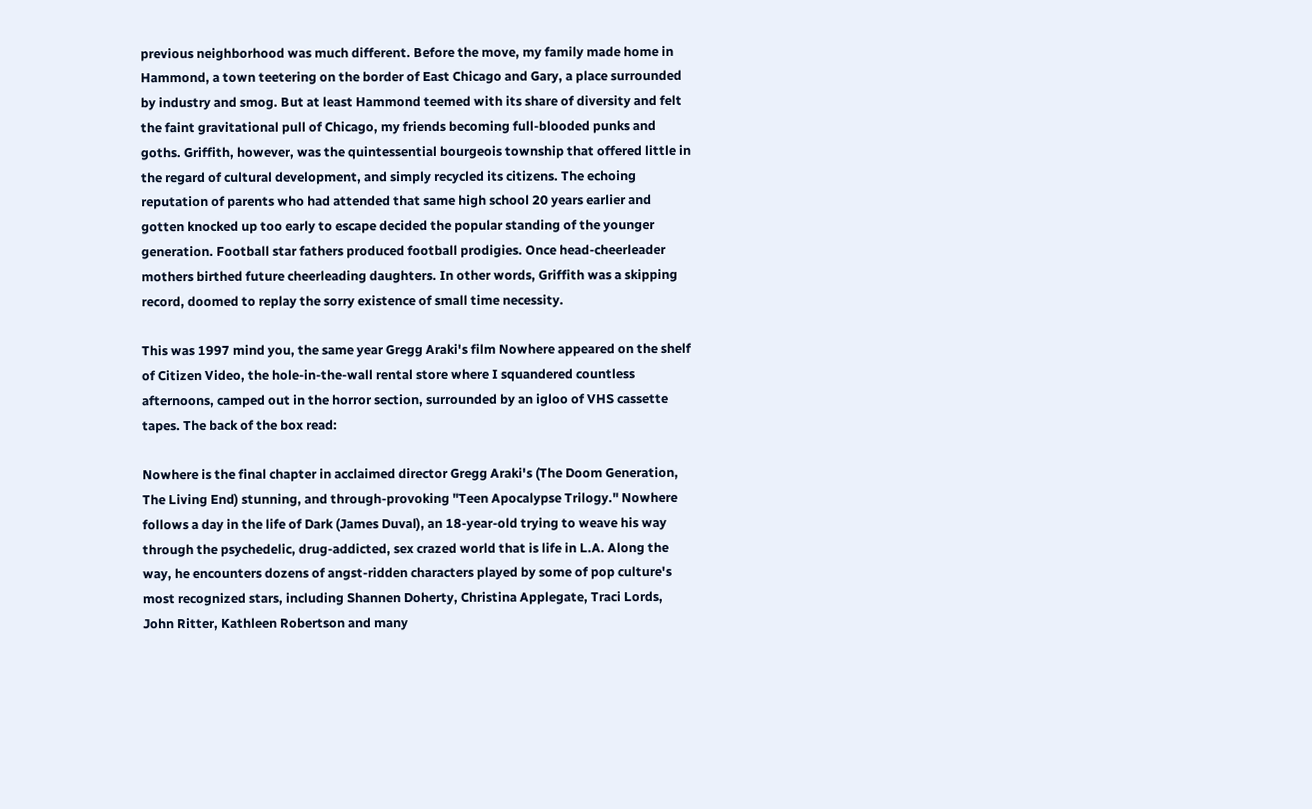previous neighborhood was much different. Before the move, my family made home in Hammond, a town teetering on the border of East Chicago and Gary, a place surrounded by industry and smog. But at least Hammond teemed with its share of diversity and felt the faint gravitational pull of Chicago, my friends becoming full-blooded punks and goths. Griffith, however, was the quintessential bourgeois township that offered little in the regard of cultural development, and simply recycled its citizens. The echoing reputation of parents who had attended that same high school 20 years earlier and gotten knocked up too early to escape decided the popular standing of the younger generation. Football star fathers produced football prodigies. Once head-cheerleader mothers birthed future cheerleading daughters. In other words, Griffith was a skipping record, doomed to replay the sorry existence of small time necessity.

This was 1997 mind you, the same year Gregg Araki's film Nowhere appeared on the shelf of Citizen Video, the hole-in-the-wall rental store where I squandered countless afternoons, camped out in the horror section, surrounded by an igloo of VHS cassette tapes. The back of the box read:

Nowhere is the final chapter in acclaimed director Gregg Araki's (The Doom Generation, The Living End) stunning, and through-provoking "Teen Apocalypse Trilogy." Nowhere follows a day in the life of Dark (James Duval), an 18-year-old trying to weave his way through the psychedelic, drug-addicted, sex crazed world that is life in L.A. Along the way, he encounters dozens of angst-ridden characters played by some of pop culture's most recognized stars, including Shannen Doherty, Christina Applegate, Traci Lords, John Ritter, Kathleen Robertson and many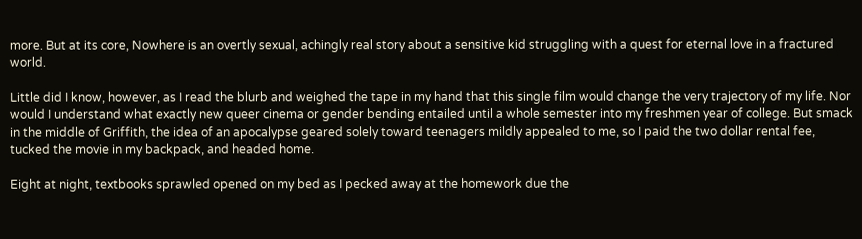more. But at its core, Nowhere is an overtly sexual, achingly real story about a sensitive kid struggling with a quest for eternal love in a fractured world.

Little did I know, however, as I read the blurb and weighed the tape in my hand that this single film would change the very trajectory of my life. Nor would I understand what exactly new queer cinema or gender bending entailed until a whole semester into my freshmen year of college. But smack in the middle of Griffith, the idea of an apocalypse geared solely toward teenagers mildly appealed to me, so I paid the two dollar rental fee, tucked the movie in my backpack, and headed home.

Eight at night, textbooks sprawled opened on my bed as I pecked away at the homework due the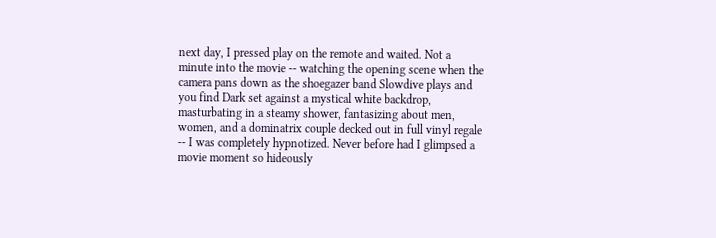next day, I pressed play on the remote and waited. Not a minute into the movie -- watching the opening scene when the camera pans down as the shoegazer band Slowdive plays and you find Dark set against a mystical white backdrop, masturbating in a steamy shower, fantasizing about men, women, and a dominatrix couple decked out in full vinyl regale -- I was completely hypnotized. Never before had I glimpsed a movie moment so hideously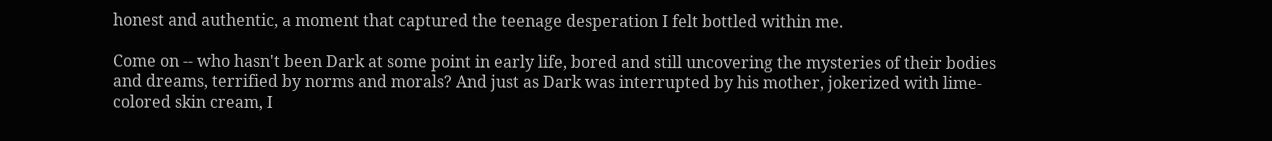honest and authentic, a moment that captured the teenage desperation I felt bottled within me.

Come on -- who hasn't been Dark at some point in early life, bored and still uncovering the mysteries of their bodies and dreams, terrified by norms and morals? And just as Dark was interrupted by his mother, jokerized with lime-colored skin cream, I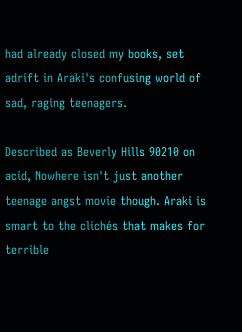had already closed my books, set adrift in Araki's confusing world of sad, raging teenagers.

Described as Beverly Hills 90210 on acid, Nowhere isn't just another teenage angst movie though. Araki is smart to the clichés that makes for terrible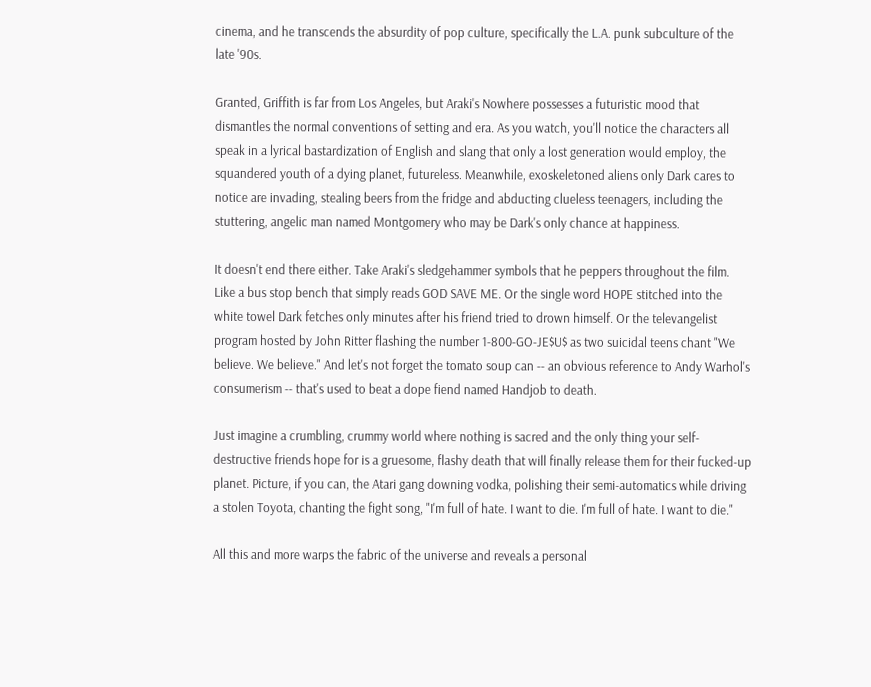cinema, and he transcends the absurdity of pop culture, specifically the L.A. punk subculture of the late '90s.

Granted, Griffith is far from Los Angeles, but Araki's Nowhere possesses a futuristic mood that dismantles the normal conventions of setting and era. As you watch, you'll notice the characters all speak in a lyrical bastardization of English and slang that only a lost generation would employ, the squandered youth of a dying planet, futureless. Meanwhile, exoskeletoned aliens only Dark cares to notice are invading, stealing beers from the fridge and abducting clueless teenagers, including the stuttering, angelic man named Montgomery who may be Dark's only chance at happiness.

It doesn't end there either. Take Araki's sledgehammer symbols that he peppers throughout the film. Like a bus stop bench that simply reads GOD SAVE ME. Or the single word HOPE stitched into the white towel Dark fetches only minutes after his friend tried to drown himself. Or the televangelist program hosted by John Ritter flashing the number 1-800-GO-JE$U$ as two suicidal teens chant "We believe. We believe." And let's not forget the tomato soup can -- an obvious reference to Andy Warhol's consumerism -- that's used to beat a dope fiend named Handjob to death.

Just imagine a crumbling, crummy world where nothing is sacred and the only thing your self-destructive friends hope for is a gruesome, flashy death that will finally release them for their fucked-up planet. Picture, if you can, the Atari gang downing vodka, polishing their semi-automatics while driving a stolen Toyota, chanting the fight song, "I'm full of hate. I want to die. I'm full of hate. I want to die."

All this and more warps the fabric of the universe and reveals a personal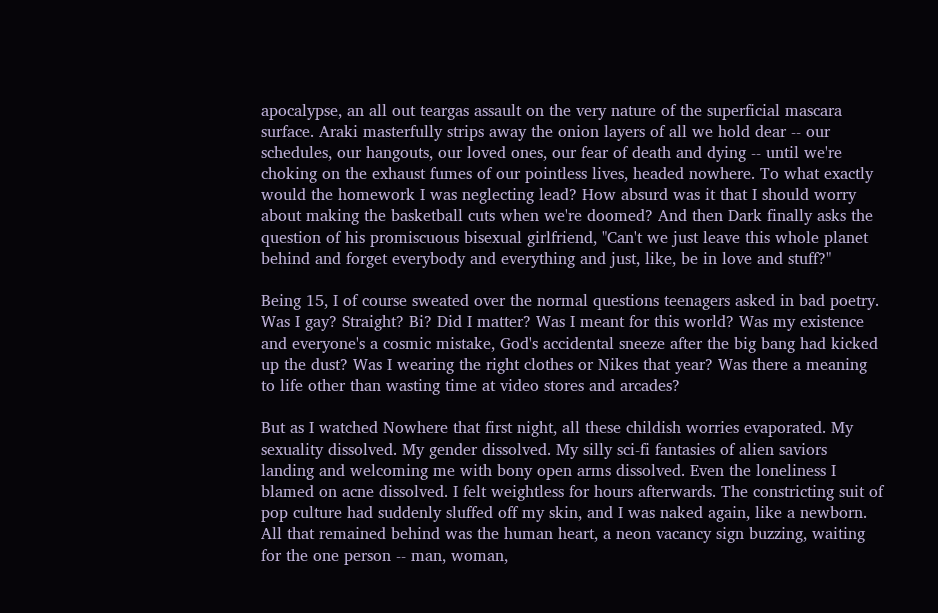apocalypse, an all out teargas assault on the very nature of the superficial mascara surface. Araki masterfully strips away the onion layers of all we hold dear -- our schedules, our hangouts, our loved ones, our fear of death and dying -- until we're choking on the exhaust fumes of our pointless lives, headed nowhere. To what exactly would the homework I was neglecting lead? How absurd was it that I should worry about making the basketball cuts when we're doomed? And then Dark finally asks the question of his promiscuous bisexual girlfriend, "Can't we just leave this whole planet behind and forget everybody and everything and just, like, be in love and stuff?"

Being 15, I of course sweated over the normal questions teenagers asked in bad poetry. Was I gay? Straight? Bi? Did I matter? Was I meant for this world? Was my existence and everyone's a cosmic mistake, God's accidental sneeze after the big bang had kicked up the dust? Was I wearing the right clothes or Nikes that year? Was there a meaning to life other than wasting time at video stores and arcades?

But as I watched Nowhere that first night, all these childish worries evaporated. My sexuality dissolved. My gender dissolved. My silly sci-fi fantasies of alien saviors landing and welcoming me with bony open arms dissolved. Even the loneliness I blamed on acne dissolved. I felt weightless for hours afterwards. The constricting suit of pop culture had suddenly sluffed off my skin, and I was naked again, like a newborn. All that remained behind was the human heart, a neon vacancy sign buzzing, waiting for the one person -- man, woman,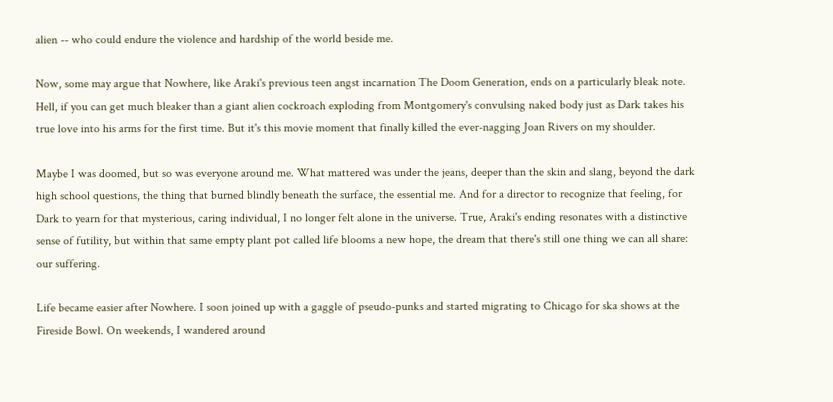alien -- who could endure the violence and hardship of the world beside me.

Now, some may argue that Nowhere, like Araki's previous teen angst incarnation The Doom Generation, ends on a particularly bleak note. Hell, if you can get much bleaker than a giant alien cockroach exploding from Montgomery's convulsing naked body just as Dark takes his true love into his arms for the first time. But it's this movie moment that finally killed the ever-nagging Joan Rivers on my shoulder.

Maybe I was doomed, but so was everyone around me. What mattered was under the jeans, deeper than the skin and slang, beyond the dark high school questions, the thing that burned blindly beneath the surface, the essential me. And for a director to recognize that feeling, for Dark to yearn for that mysterious, caring individual, I no longer felt alone in the universe. True, Araki's ending resonates with a distinctive sense of futility, but within that same empty plant pot called life blooms a new hope, the dream that there's still one thing we can all share: our suffering.

Life became easier after Nowhere. I soon joined up with a gaggle of pseudo-punks and started migrating to Chicago for ska shows at the Fireside Bowl. On weekends, I wandered around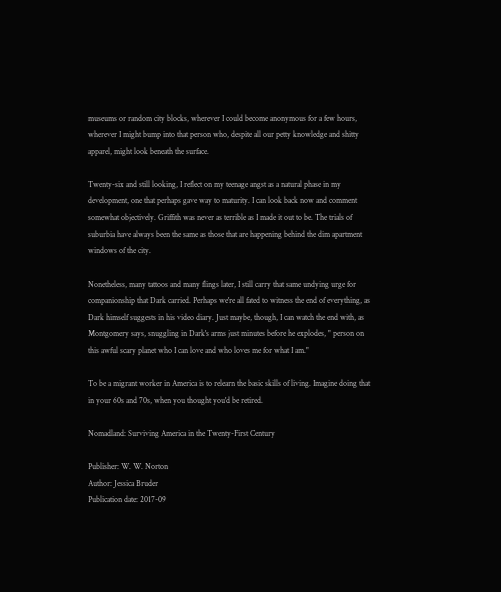museums or random city blocks, wherever I could become anonymous for a few hours, wherever I might bump into that person who, despite all our petty knowledge and shitty apparel, might look beneath the surface.

Twenty-six and still looking, I reflect on my teenage angst as a natural phase in my development, one that perhaps gave way to maturity. I can look back now and comment somewhat objectively. Griffith was never as terrible as I made it out to be. The trials of suburbia have always been the same as those that are happening behind the dim apartment windows of the city.

Nonetheless, many tattoos and many flings later, I still carry that same undying urge for companionship that Dark carried. Perhaps we're all fated to witness the end of everything, as Dark himself suggests in his video diary. Just maybe, though, I can watch the end with, as Montgomery says, snuggling in Dark's arms just minutes before he explodes, " person on this awful scary planet who I can love and who loves me for what I am."

To be a migrant worker in America is to relearn the basic skills of living. Imagine doing that in your 60s and 70s, when you thought you'd be retired.

Nomadland: Surviving America in the Twenty-First Century

Publisher: W. W. Norton
Author: Jessica Bruder
Publication date: 2017-09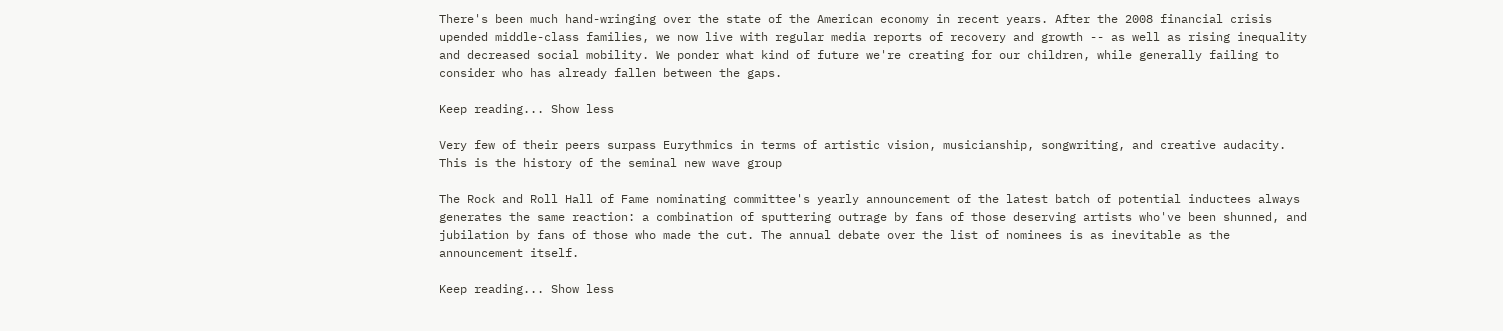There's been much hand-wringing over the state of the American economy in recent years. After the 2008 financial crisis upended middle-class families, we now live with regular media reports of recovery and growth -- as well as rising inequality and decreased social mobility. We ponder what kind of future we're creating for our children, while generally failing to consider who has already fallen between the gaps.

Keep reading... Show less

Very few of their peers surpass Eurythmics in terms of artistic vision, musicianship, songwriting, and creative audacity. This is the history of the seminal new wave group

The Rock and Roll Hall of Fame nominating committee's yearly announcement of the latest batch of potential inductees always generates the same reaction: a combination of sputtering outrage by fans of those deserving artists who've been shunned, and jubilation by fans of those who made the cut. The annual debate over the list of nominees is as inevitable as the announcement itself.

Keep reading... Show less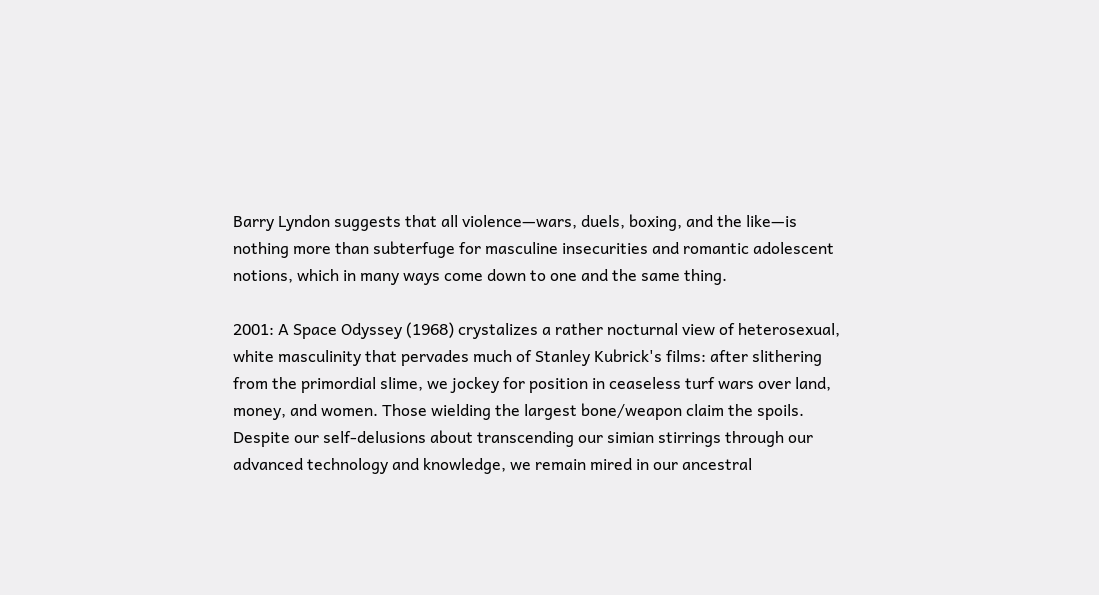Barry Lyndon suggests that all violence—wars, duels, boxing, and the like—is nothing more than subterfuge for masculine insecurities and romantic adolescent notions, which in many ways come down to one and the same thing.

2001: A Space Odyssey (1968) crystalizes a rather nocturnal view of heterosexual, white masculinity that pervades much of Stanley Kubrick's films: after slithering from the primordial slime, we jockey for position in ceaseless turf wars over land, money, and women. Those wielding the largest bone/weapon claim the spoils. Despite our self-delusions about transcending our simian stirrings through our advanced technology and knowledge, we remain mired in our ancestral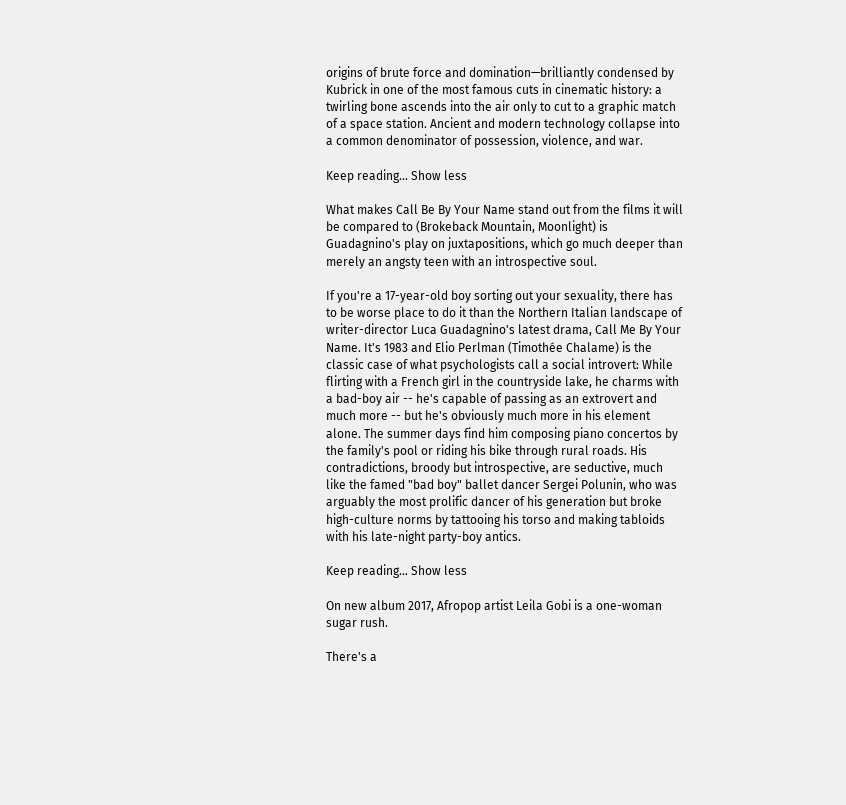origins of brute force and domination—brilliantly condensed by Kubrick in one of the most famous cuts in cinematic history: a twirling bone ascends into the air only to cut to a graphic match of a space station. Ancient and modern technology collapse into a common denominator of possession, violence, and war.

Keep reading... Show less

What makes Call Be By Your Name stand out from the films it will be compared to (Brokeback Mountain, Moonlight) is Guadagnino's play on juxtapositions, which go much deeper than merely an angsty teen with an introspective soul.

If you're a 17-year-old boy sorting out your sexuality, there has to be worse place to do it than the Northern Italian landscape of writer-director Luca Guadagnino's latest drama, Call Me By Your Name. It's 1983 and Elio Perlman (Timothée Chalame) is the classic case of what psychologists call a social introvert: While flirting with a French girl in the countryside lake, he charms with a bad-boy air -- he's capable of passing as an extrovert and much more -- but he's obviously much more in his element alone. The summer days find him composing piano concertos by the family's pool or riding his bike through rural roads. His contradictions, broody but introspective, are seductive, much like the famed "bad boy" ballet dancer Sergei Polunin, who was arguably the most prolific dancer of his generation but broke high-culture norms by tattooing his torso and making tabloids with his late-night party-boy antics.

Keep reading... Show less

On new album 2017, Afropop artist Leila Gobi is a one-woman sugar rush.

There's a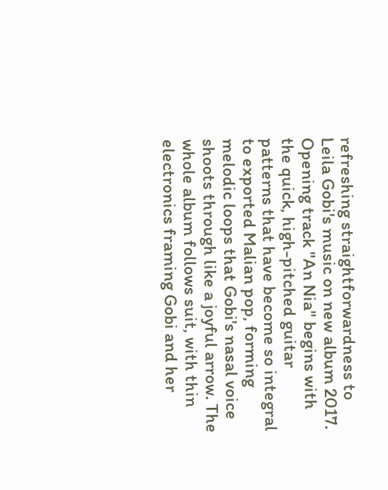refreshing straightforwardness to Leila Gobi's music on new album 2017. Opening track "An Nia" begins with the quick, high-pitched guitar patterns that have become so integral to exported Malian pop, forming melodic loops that Gobi's nasal voice shoots through like a joyful arrow. The whole album follows suit, with thin electronics framing Gobi and her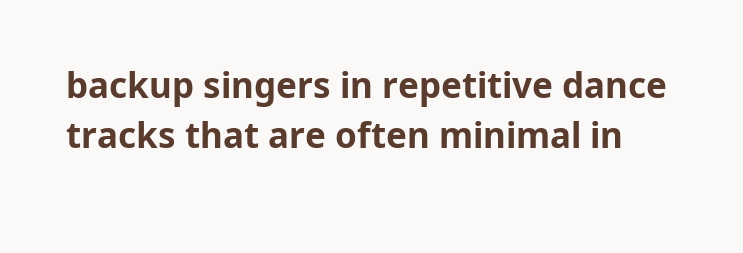backup singers in repetitive dance tracks that are often minimal in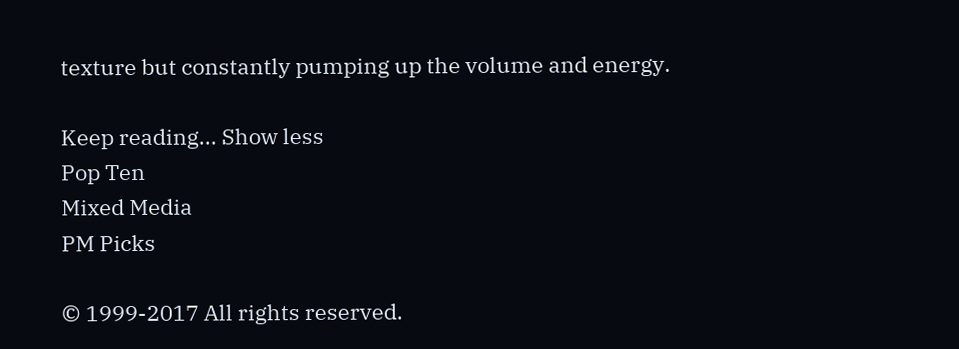texture but constantly pumping up the volume and energy.

Keep reading... Show less
Pop Ten
Mixed Media
PM Picks

© 1999-2017 All rights reserved.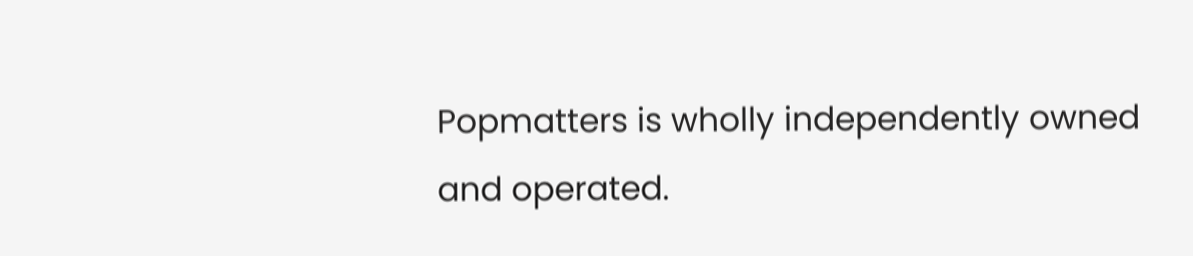Popmatters is wholly independently owned and operated.